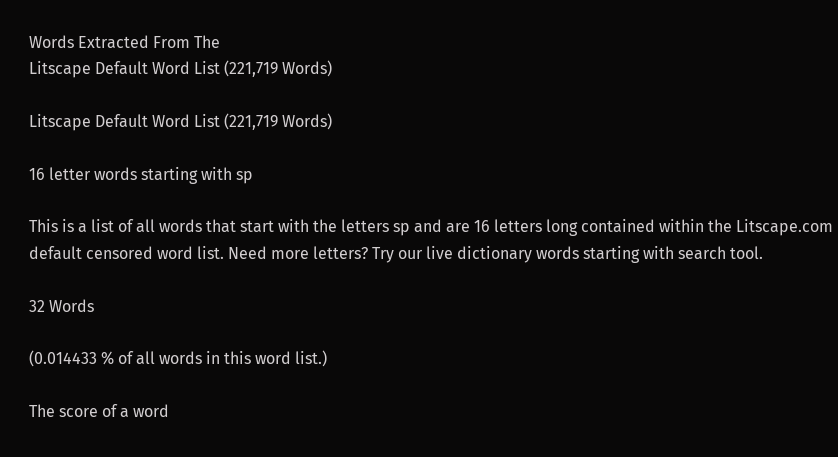Words Extracted From The
Litscape Default Word List (221,719 Words)

Litscape Default Word List (221,719 Words)

16 letter words starting with sp

This is a list of all words that start with the letters sp and are 16 letters long contained within the Litscape.com default censored word list. Need more letters? Try our live dictionary words starting with search tool.

32 Words

(0.014433 % of all words in this word list.)

The score of a word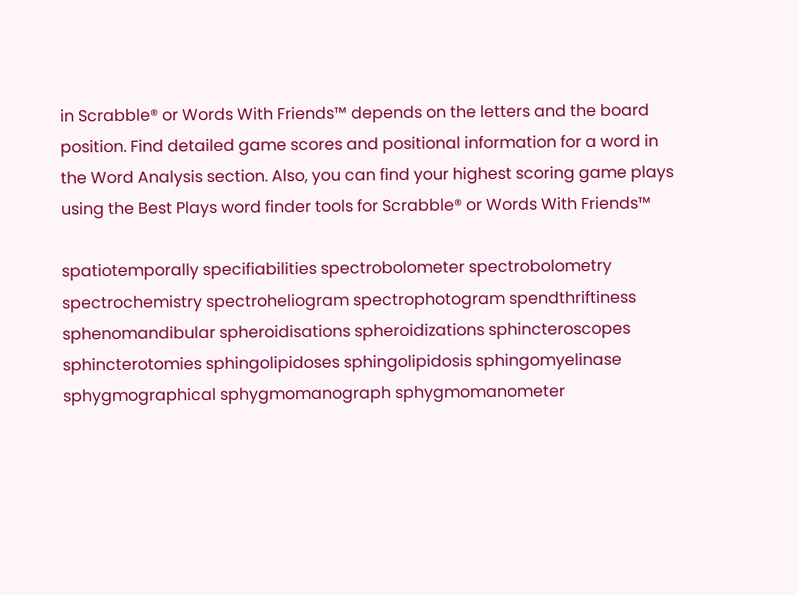in Scrabble® or Words With Friends™ depends on the letters and the board position. Find detailed game scores and positional information for a word in the Word Analysis section. Also, you can find your highest scoring game plays using the Best Plays word finder tools for Scrabble® or Words With Friends™

spatiotemporally specifiabilities spectrobolometer spectrobolometry spectrochemistry spectroheliogram spectrophotogram spendthriftiness sphenomandibular spheroidisations spheroidizations sphincteroscopes sphincterotomies sphingolipidoses sphingolipidosis sphingomyelinase sphygmographical sphygmomanograph sphygmomanometer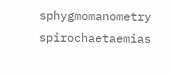sphygmomanometry spirochaetaemias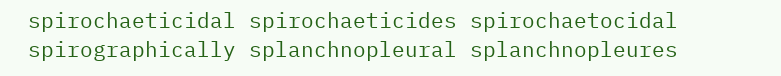spirochaeticidal spirochaeticides spirochaetocidal spirographically splanchnopleural splanchnopleures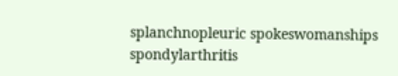splanchnopleuric spokeswomanships spondylarthritis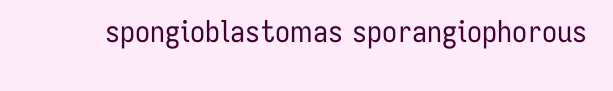spongioblastomas sporangiophorous